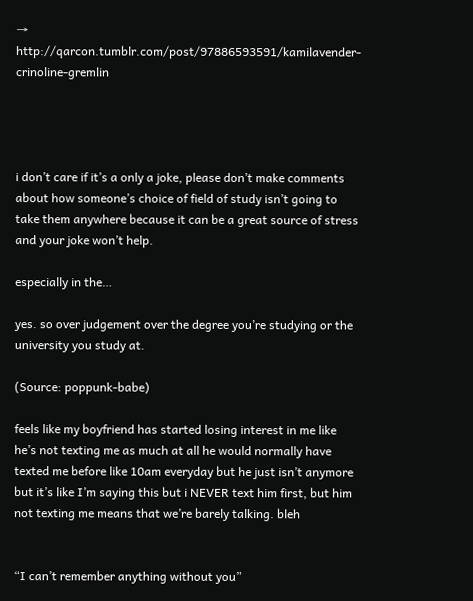→ http://qarcon.tumblr.com/post/97886593591/kamilavender-crinoline-gremlin




i don’t care if it’s a only a joke, please don’t make comments about how someone’s choice of field of study isn’t going to take them anywhere because it can be a great source of stress and your joke won’t help.

especially in the…

yes. so over judgement over the degree you’re studying or the university you study at.

(Source: poppunk-babe)

feels like my boyfriend has started losing interest in me like he’s not texting me as much at all he would normally have texted me before like 10am everyday but he just isn’t anymore but it’s like I’m saying this but i NEVER text him first, but him not texting me means that we’re barely talking. bleh


“I can’t remember anything without you”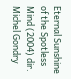Eternal Sunshine of the Spotless Mind (2004) dir.  Michel Gondry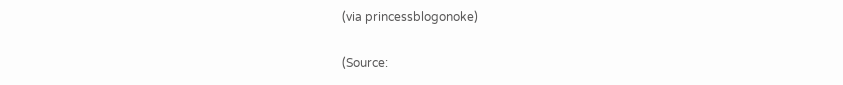(via princessblogonoke)

(Source: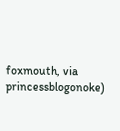foxmouth, via princessblogonoke)